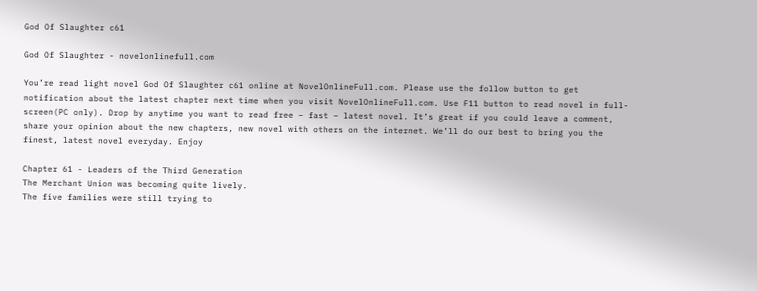God Of Slaughter c61

God Of Slaughter - novelonlinefull.com

You’re read light novel God Of Slaughter c61 online at NovelOnlineFull.com. Please use the follow button to get notification about the latest chapter next time when you visit NovelOnlineFull.com. Use F11 button to read novel in full-screen(PC only). Drop by anytime you want to read free – fast – latest novel. It’s great if you could leave a comment, share your opinion about the new chapters, new novel with others on the internet. We’ll do our best to bring you the finest, latest novel everyday. Enjoy

Chapter 61 - Leaders of the Third Generation
The Merchant Union was becoming quite lively.
The five families were still trying to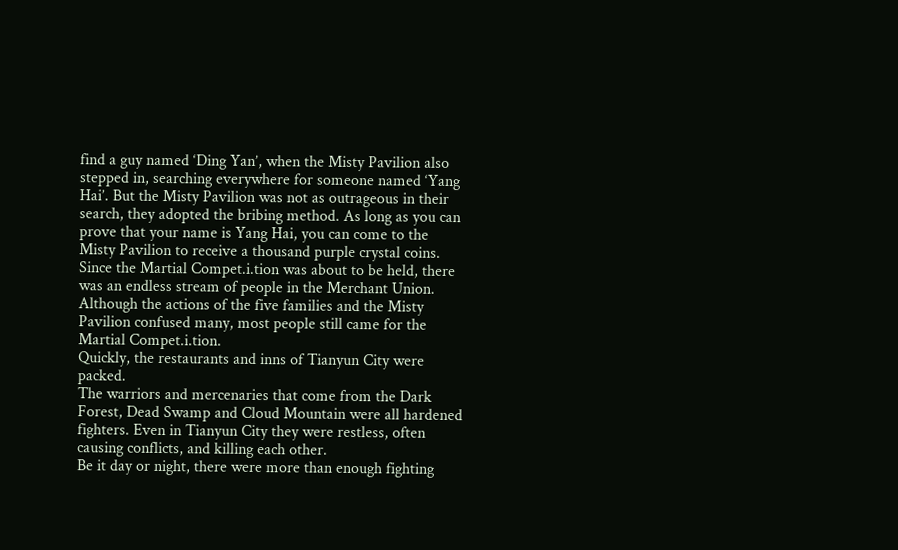find a guy named ‘Ding Yan’, when the Misty Pavilion also stepped in, searching everywhere for someone named ‘Yang Hai’. But the Misty Pavilion was not as outrageous in their search, they adopted the bribing method. As long as you can prove that your name is Yang Hai, you can come to the Misty Pavilion to receive a thousand purple crystal coins.
Since the Martial Compet.i.tion was about to be held, there was an endless stream of people in the Merchant Union. Although the actions of the five families and the Misty Pavilion confused many, most people still came for the Martial Compet.i.tion.
Quickly, the restaurants and inns of Tianyun City were packed.
The warriors and mercenaries that come from the Dark Forest, Dead Swamp and Cloud Mountain were all hardened fighters. Even in Tianyun City they were restless, often causing conflicts, and killing each other.
Be it day or night, there were more than enough fighting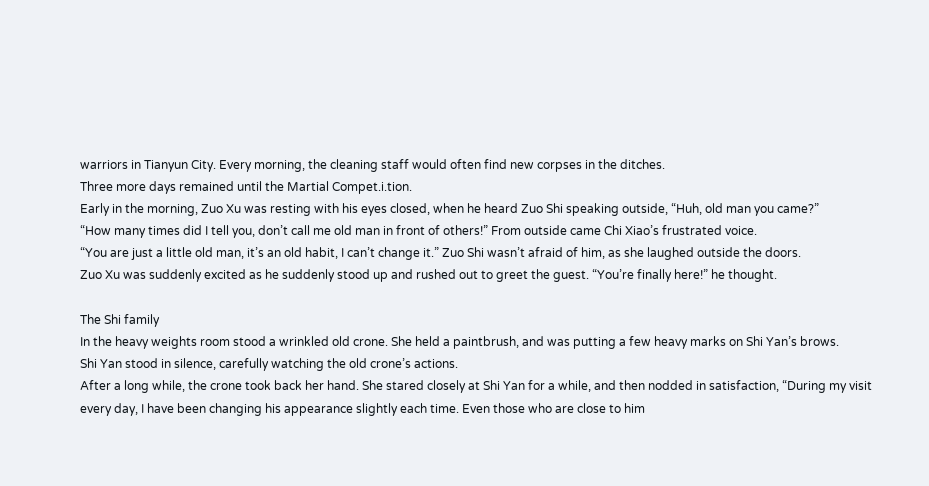warriors in Tianyun City. Every morning, the cleaning staff would often find new corpses in the ditches.
Three more days remained until the Martial Compet.i.tion.
Early in the morning, Zuo Xu was resting with his eyes closed, when he heard Zuo Shi speaking outside, “Huh, old man you came?”
“How many times did I tell you, don’t call me old man in front of others!” From outside came Chi Xiao’s frustrated voice.
“You are just a little old man, it’s an old habit, I can’t change it.” Zuo Shi wasn’t afraid of him, as she laughed outside the doors.
Zuo Xu was suddenly excited as he suddenly stood up and rushed out to greet the guest. “You’re finally here!” he thought.

The Shi family
In the heavy weights room stood a wrinkled old crone. She held a paintbrush, and was putting a few heavy marks on Shi Yan’s brows.
Shi Yan stood in silence, carefully watching the old crone’s actions.
After a long while, the crone took back her hand. She stared closely at Shi Yan for a while, and then nodded in satisfaction, “During my visit every day, I have been changing his appearance slightly each time. Even those who are close to him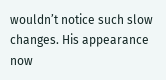wouldn’t notice such slow changes. His appearance now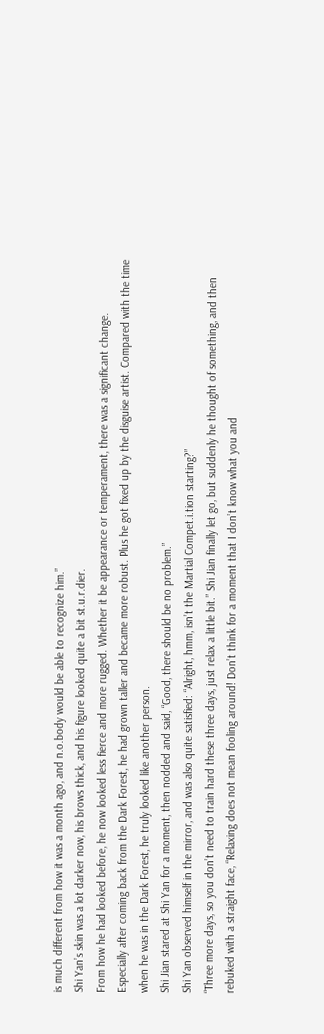is much different from how it was a month ago, and n.o.body would be able to recognize him.”
Shi Yan’s skin was a lot darker now, his brows thick, and his figure looked quite a bit st.u.r.dier.
From how he had looked before, he now looked less fierce and more rugged. Whether it be appearance or temperament, there was a significant change.
Especially after coming back from the Dark Forest, he had grown taller and became more robust. Plus he got fixed up by the disguise artist. Compared with the time when he was in the Dark Forest, he truly looked like another person.
Shi Jian stared at Shi Yan for a moment, then nodded and said, “Good, there should be no problem.”
Shi Yan observed himself in the mirror, and was also quite satisfied: “Alright, hmm, isn’t the Martial Compet.i.tion starting?”
“Three more days, so you don’t need to train hard these three days, just relax a little bit.” Shi Jian finally let go, but suddenly he thought of something, and then rebuked with a straight face, “Relaxing does not mean fooling around! Don’t think for a moment that I don’t know what you and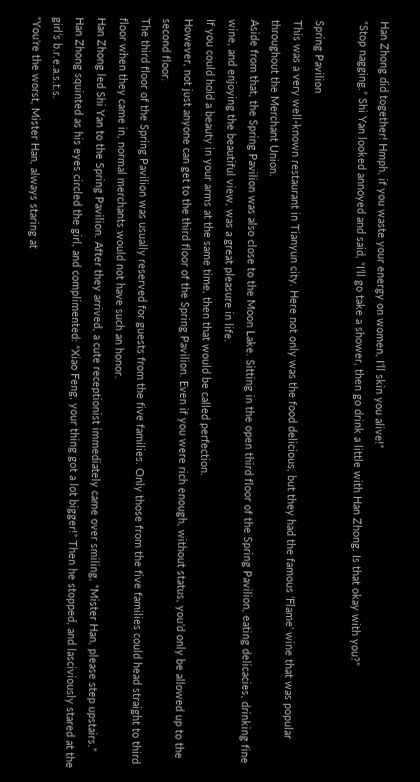Han Zhong did together! Hmph, if you waste your energy on women, I’ll skin you alive!”
“Stop nagging.” Shi Yan looked annoyed and said, “I’ll go take a shower, then go drink a little with Han Zhong. Is that okay with you?”

Spring Pavilion
This was a very well-known restaurant in Tianyun city. Here not only was the food delicious, but they had the famous ‘Flame’ wine that was popular throughout the Merchant Union.
Aside from that, the Spring Pavilion was also close to the Moon Lake. Sitting in the open third floor of the Spring Pavilion, eating delicacies, drinking fine wine, and enjoying the beautiful view, was a great pleasure in life.
If you could hold a beauty in your arms at the same time, then that would be called perfection.
However, not just anyone can get to the third floor of the Spring Pavilion. Even if you were rich enough, without status, you’d only be allowed up to the second floor.
The third floor of the Spring Pavilion was usually reserved for guests from the five families. Only those from the five families could head straight to third floor when they came in, normal merchants would not have such an honor.
Han Zhong led Shi Yan to the Spring Pavilion. After they arrived, a cute receptionist immediately came over smiling, “Mister Han, please step upstairs.”
Han Zhong squinted as his eyes circled the girl, and complimented: “Xiao Feng, your thing got a lot bigger!” Then he stopped, and lasciviously stared at the girl’s b.r.e.a.s.t.s.
“You’re the worst, Mister Han, always staring at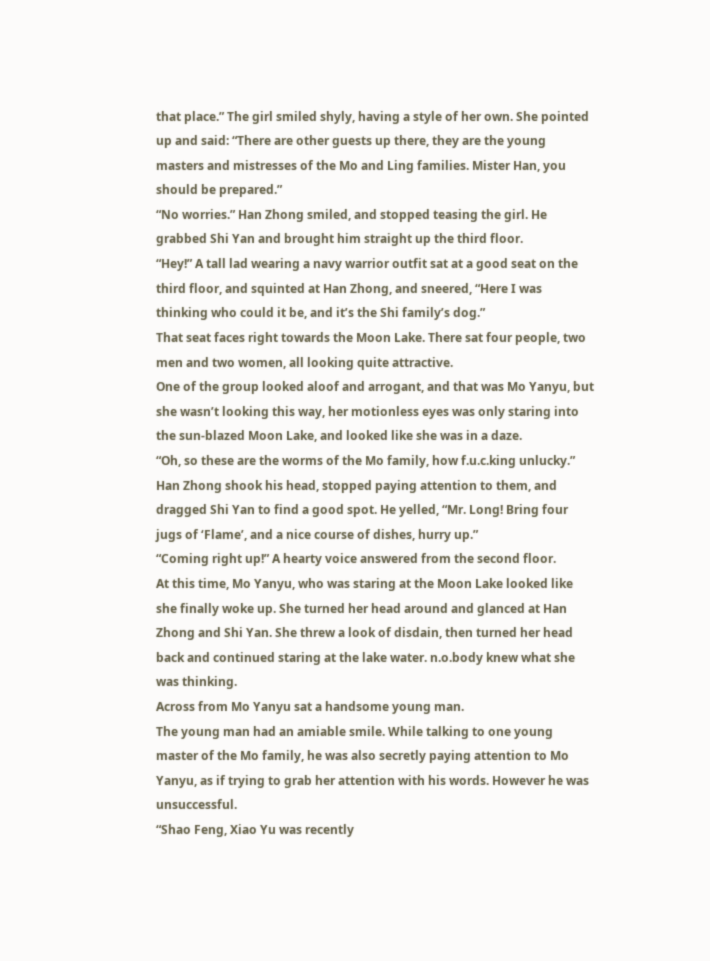that place.” The girl smiled shyly, having a style of her own. She pointed up and said: “There are other guests up there, they are the young masters and mistresses of the Mo and Ling families. Mister Han, you should be prepared.”
“No worries.” Han Zhong smiled, and stopped teasing the girl. He grabbed Shi Yan and brought him straight up the third floor.
“Hey!” A tall lad wearing a navy warrior outfit sat at a good seat on the third floor, and squinted at Han Zhong, and sneered, “Here I was thinking who could it be, and it’s the Shi family’s dog.”
That seat faces right towards the Moon Lake. There sat four people, two men and two women, all looking quite attractive.
One of the group looked aloof and arrogant, and that was Mo Yanyu, but she wasn’t looking this way, her motionless eyes was only staring into the sun-blazed Moon Lake, and looked like she was in a daze.
“Oh, so these are the worms of the Mo family, how f.u.c.king unlucky.” Han Zhong shook his head, stopped paying attention to them, and dragged Shi Yan to find a good spot. He yelled, “Mr. Long! Bring four jugs of ‘Flame’, and a nice course of dishes, hurry up.”
“Coming right up!” A hearty voice answered from the second floor.
At this time, Mo Yanyu, who was staring at the Moon Lake looked like she finally woke up. She turned her head around and glanced at Han Zhong and Shi Yan. She threw a look of disdain, then turned her head back and continued staring at the lake water. n.o.body knew what she was thinking.
Across from Mo Yanyu sat a handsome young man.
The young man had an amiable smile. While talking to one young master of the Mo family, he was also secretly paying attention to Mo Yanyu, as if trying to grab her attention with his words. However he was unsuccessful.
“Shao Feng, Xiao Yu was recently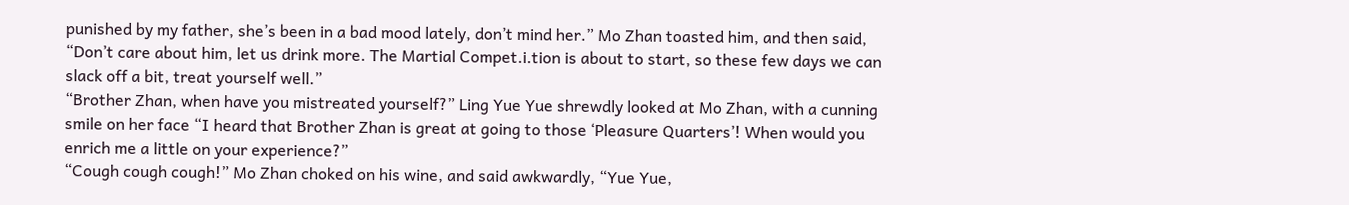punished by my father, she’s been in a bad mood lately, don’t mind her.” Mo Zhan toasted him, and then said, “Don’t care about him, let us drink more. The Martial Compet.i.tion is about to start, so these few days we can slack off a bit, treat yourself well.”
“Brother Zhan, when have you mistreated yourself?” Ling Yue Yue shrewdly looked at Mo Zhan, with a cunning smile on her face “I heard that Brother Zhan is great at going to those ‘Pleasure Quarters’! When would you enrich me a little on your experience?”
“Cough cough cough!” Mo Zhan choked on his wine, and said awkwardly, “Yue Yue,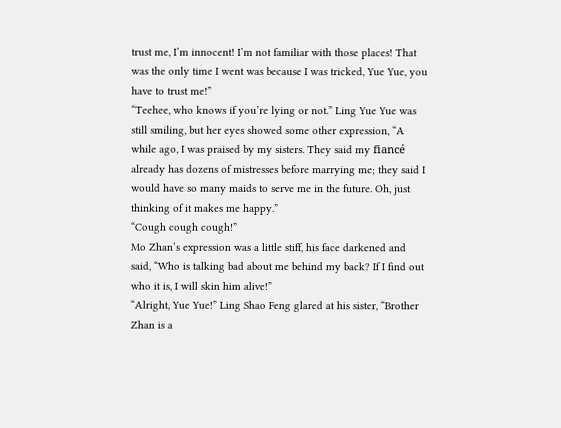trust me, I’m innocent! I’m not familiar with those places! That was the only time I went was because I was tricked, Yue Yue, you have to trust me!”
“Teehee, who knows if you’re lying or not.” Ling Yue Yue was still smiling, but her eyes showed some other expression, “A while ago, I was praised by my sisters. They said my fiancé already has dozens of mistresses before marrying me; they said I would have so many maids to serve me in the future. Oh, just thinking of it makes me happy.”
“Cough cough cough!”
Mo Zhan’s expression was a little stiff, his face darkened and said, “Who is talking bad about me behind my back? If I find out who it is, I will skin him alive!”
“Alright, Yue Yue!” Ling Shao Feng glared at his sister, “Brother Zhan is a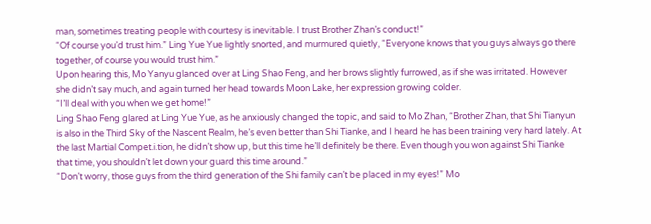man, sometimes treating people with courtesy is inevitable. I trust Brother Zhan’s conduct!”
“Of course you’d trust him.” Ling Yue Yue lightly snorted, and murmured quietly, “Everyone knows that you guys always go there together, of course you would trust him.”
Upon hearing this, Mo Yanyu glanced over at Ling Shao Feng, and her brows slightly furrowed, as if she was irritated. However she didn’t say much, and again turned her head towards Moon Lake, her expression growing colder.
“I’ll deal with you when we get home!”
Ling Shao Feng glared at Ling Yue Yue, as he anxiously changed the topic, and said to Mo Zhan, “Brother Zhan, that Shi Tianyun is also in the Third Sky of the Nascent Realm, he’s even better than Shi Tianke, and I heard he has been training very hard lately. At the last Martial Compet.i.tion, he didn’t show up, but this time he’ll definitely be there. Even though you won against Shi Tianke that time, you shouldn’t let down your guard this time around.”
“Don’t worry, those guys from the third generation of the Shi family can’t be placed in my eyes!” Mo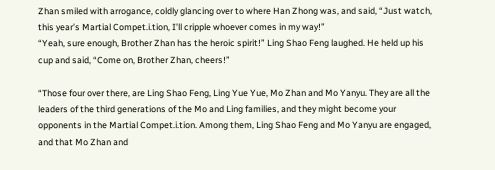Zhan smiled with arrogance, coldly glancing over to where Han Zhong was, and said, “Just watch, this year’s Martial Compet.i.tion, I’ll cripple whoever comes in my way!”
“Yeah, sure enough, Brother Zhan has the heroic spirit!” Ling Shao Feng laughed. He held up his cup and said, “Come on, Brother Zhan, cheers!”

“Those four over there, are Ling Shao Feng, Ling Yue Yue, Mo Zhan and Mo Yanyu. They are all the leaders of the third generations of the Mo and Ling families, and they might become your opponents in the Martial Compet.i.tion. Among them, Ling Shao Feng and Mo Yanyu are engaged, and that Mo Zhan and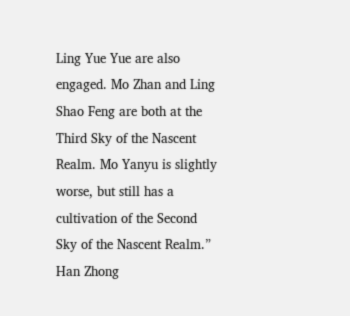Ling Yue Yue are also engaged. Mo Zhan and Ling Shao Feng are both at the Third Sky of the Nascent Realm. Mo Yanyu is slightly worse, but still has a cultivation of the Second Sky of the Nascent Realm.”
Han Zhong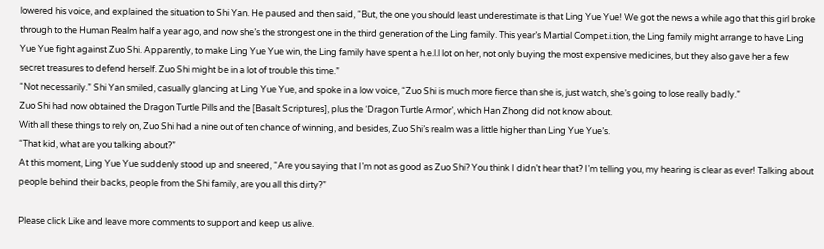lowered his voice, and explained the situation to Shi Yan. He paused and then said, “But, the one you should least underestimate is that Ling Yue Yue! We got the news a while ago that this girl broke through to the Human Realm half a year ago, and now she’s the strongest one in the third generation of the Ling family. This year’s Martial Compet.i.tion, the Ling family might arrange to have Ling Yue Yue fight against Zuo Shi. Apparently, to make Ling Yue Yue win, the Ling family have spent a h.e.l.l lot on her, not only buying the most expensive medicines, but they also gave her a few secret treasures to defend herself. Zuo Shi might be in a lot of trouble this time.”
“Not necessarily.” Shi Yan smiled, casually glancing at Ling Yue Yue, and spoke in a low voice, “Zuo Shi is much more fierce than she is, just watch, she’s going to lose really badly.”
Zuo Shi had now obtained the Dragon Turtle Pills and the [Basalt Scriptures], plus the ‘Dragon Turtle Armor’, which Han Zhong did not know about.
With all these things to rely on, Zuo Shi had a nine out of ten chance of winning, and besides, Zuo Shi’s realm was a little higher than Ling Yue Yue’s.
“That kid, what are you talking about?”
At this moment, Ling Yue Yue suddenly stood up and sneered, “Are you saying that I’m not as good as Zuo Shi? You think I didn’t hear that? I’m telling you, my hearing is clear as ever! Talking about people behind their backs, people from the Shi family, are you all this dirty?”

Please click Like and leave more comments to support and keep us alive.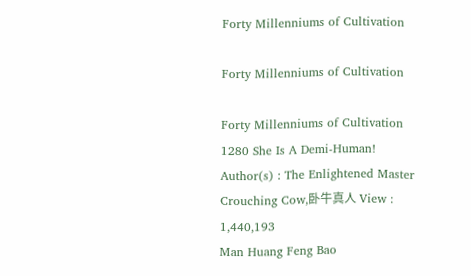Forty Millenniums of Cultivation

Forty Millenniums of Cultivation

Forty Millenniums of Cultivation 1280 She Is A Demi-Human! Author(s) : The Enlightened Master Crouching Cow,卧牛真人 View : 1,440,193
Man Huang Feng Bao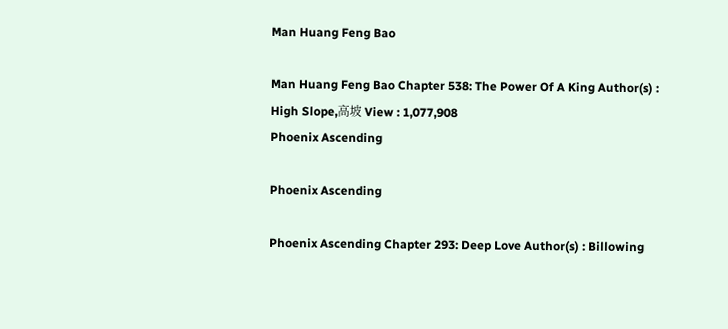Man Huang Feng Bao

Man Huang Feng Bao Chapter 538: The Power Of A King Author(s) : High Slope,高坡 View : 1,077,908
Phoenix Ascending

Phoenix Ascending

Phoenix Ascending Chapter 293: Deep Love Author(s) : Billowing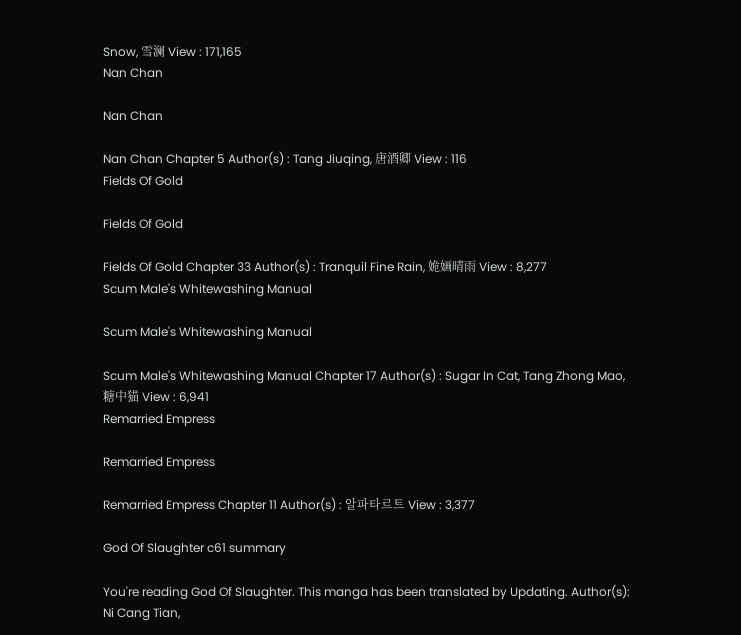Snow, 雪澜 View : 171,165
Nan Chan

Nan Chan

Nan Chan Chapter 5 Author(s) : Tang Jiuqing, 唐酒卿 View : 116
Fields Of Gold

Fields Of Gold

Fields Of Gold Chapter 33 Author(s) : Tranquil Fine Rain, 姽婳晴雨 View : 8,277
Scum Male's Whitewashing Manual

Scum Male's Whitewashing Manual

Scum Male's Whitewashing Manual Chapter 17 Author(s) : Sugar In Cat, Tang Zhong Mao, 糖中猫 View : 6,941
Remarried Empress

Remarried Empress

Remarried Empress Chapter 11 Author(s) : 알파타르트 View : 3,377

God Of Slaughter c61 summary

You're reading God Of Slaughter. This manga has been translated by Updating. Author(s): Ni Cang Tian,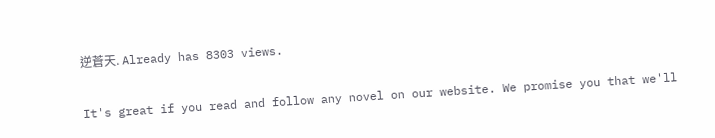逆蒼天. Already has 8303 views.

It's great if you read and follow any novel on our website. We promise you that we'll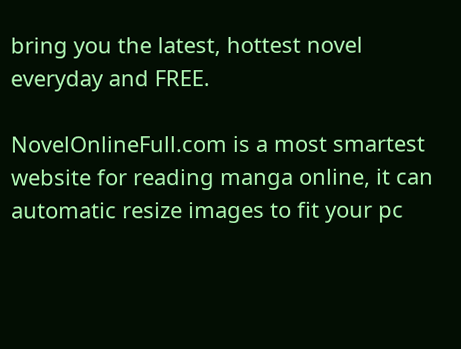bring you the latest, hottest novel everyday and FREE.

NovelOnlineFull.com is a most smartest website for reading manga online, it can automatic resize images to fit your pc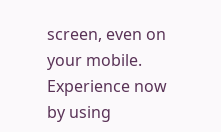screen, even on your mobile. Experience now by using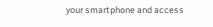your smartphone and access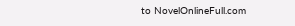to NovelOnlineFull.com